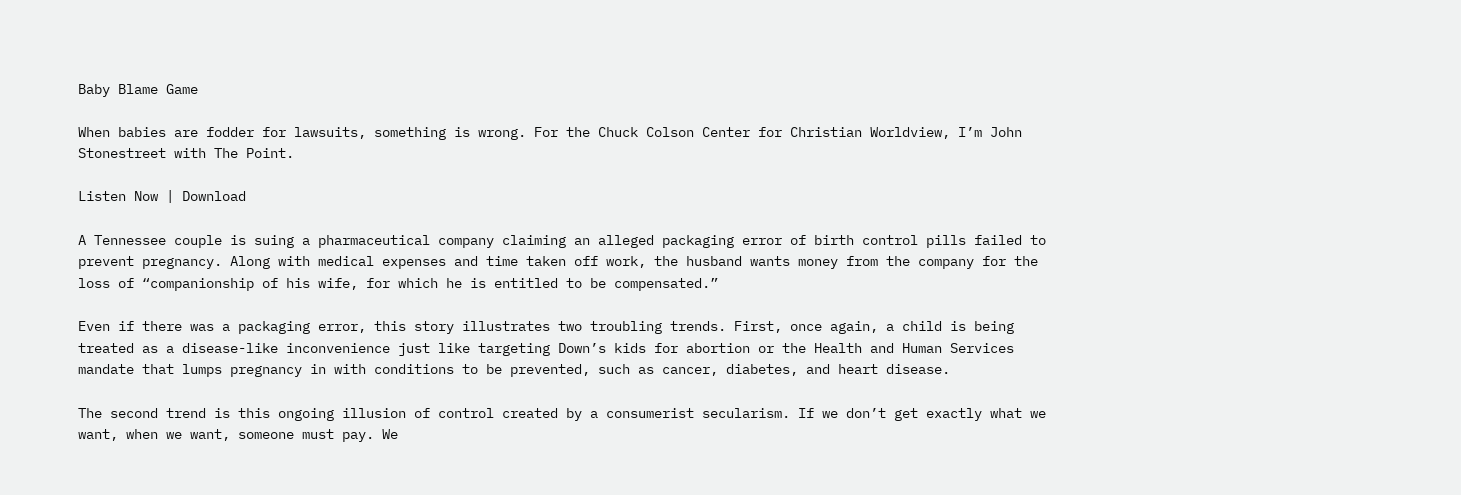Baby Blame Game

When babies are fodder for lawsuits, something is wrong. For the Chuck Colson Center for Christian Worldview, I’m John Stonestreet with The Point.

Listen Now | Download

A Tennessee couple is suing a pharmaceutical company claiming an alleged packaging error of birth control pills failed to prevent pregnancy. Along with medical expenses and time taken off work, the husband wants money from the company for the loss of “companionship of his wife, for which he is entitled to be compensated.”

Even if there was a packaging error, this story illustrates two troubling trends. First, once again, a child is being treated as a disease-like inconvenience just like targeting Down’s kids for abortion or the Health and Human Services mandate that lumps pregnancy in with conditions to be prevented, such as cancer, diabetes, and heart disease.

The second trend is this ongoing illusion of control created by a consumerist secularism. If we don’t get exactly what we want, when we want, someone must pay. We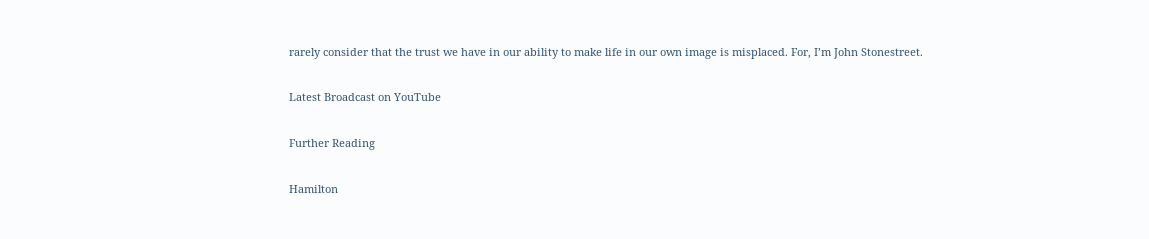rarely consider that the trust we have in our ability to make life in our own image is misplaced. For, I’m John Stonestreet.

Latest Broadcast on YouTube

Further Reading

Hamilton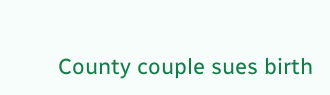County couple sues birth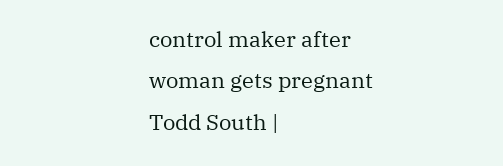control maker after woman gets pregnant
Todd South |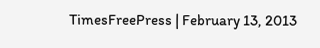TimesFreePress | February 13, 2013